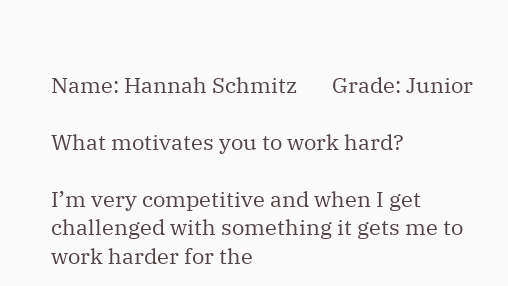Name: Hannah Schmitz       Grade: Junior

What motivates you to work hard?

I’m very competitive and when I get challenged with something it gets me to work harder for the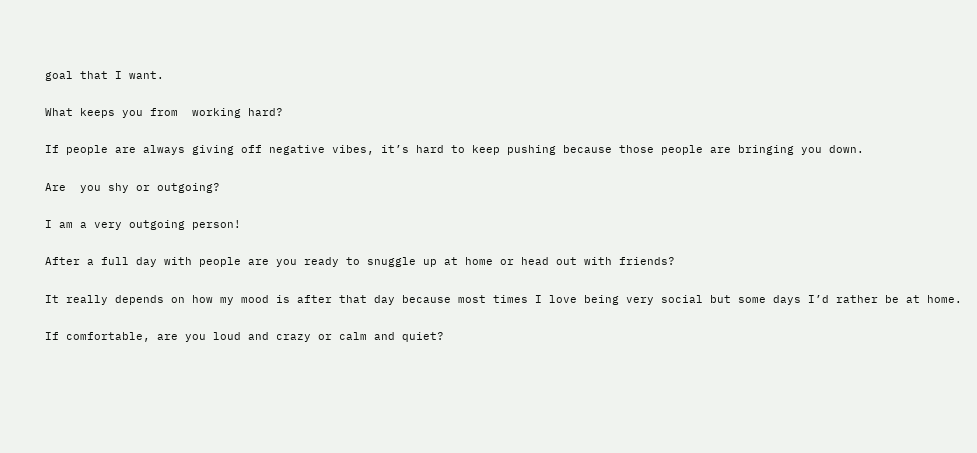goal that I want.

What keeps you from  working hard?

If people are always giving off negative vibes, it’s hard to keep pushing because those people are bringing you down.

Are  you shy or outgoing?

I am a very outgoing person!

After a full day with people are you ready to snuggle up at home or head out with friends?

It really depends on how my mood is after that day because most times I love being very social but some days I’d rather be at home.

If comfortable, are you loud and crazy or calm and quiet?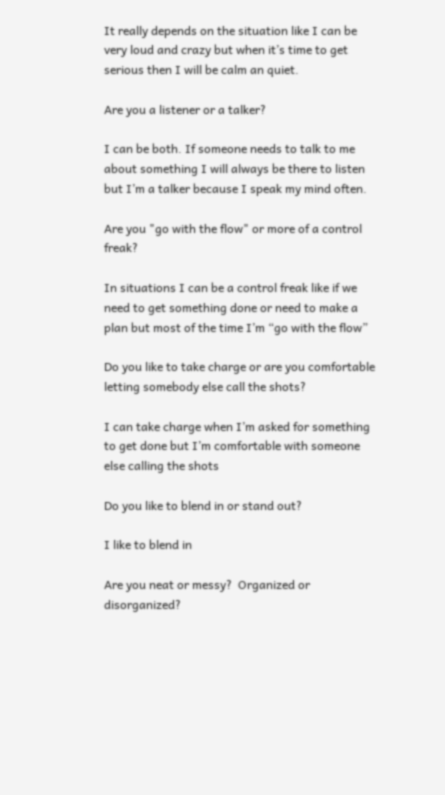It really depends on the situation like I can be very loud and crazy but when it’s time to get serious then I will be calm an quiet.

Are you a listener or a talker?

I can be both. If someone needs to talk to me about something I will always be there to listen but I’m a talker because I speak my mind often.

Are you "go with the flow" or more of a control freak?

In situations I can be a control freak like if we need to get something done or need to make a plan but most of the time I’m “go with the flow”

Do you like to take charge or are you comfortable letting somebody else call the shots?

I can take charge when I’m asked for something to get done but I’m comfortable with someone else calling the shots

Do you like to blend in or stand out?

I like to blend in

Are you neat or messy?  Organized or disorganized?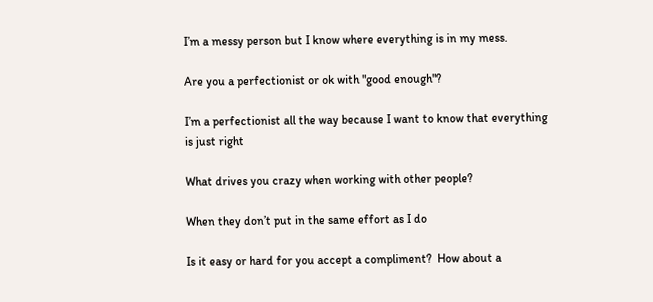I’m a messy person but I know where everything is in my mess.

Are you a perfectionist or ok with "good enough"?

I’m a perfectionist all the way because I want to know that everything is just right

What drives you crazy when working with other people?

When they don’t put in the same effort as I do

Is it easy or hard for you accept a compliment?  How about a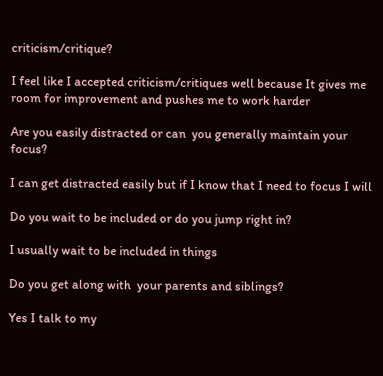criticism/critique?

I feel like I accepted criticism/critiques well because It gives me room for improvement and pushes me to work harder

Are you easily distracted or can  you generally maintain your focus?

I can get distracted easily but if I know that I need to focus I will

Do you wait to be included or do you jump right in?

I usually wait to be included in things

Do you get along with  your parents and siblings?

Yes I talk to my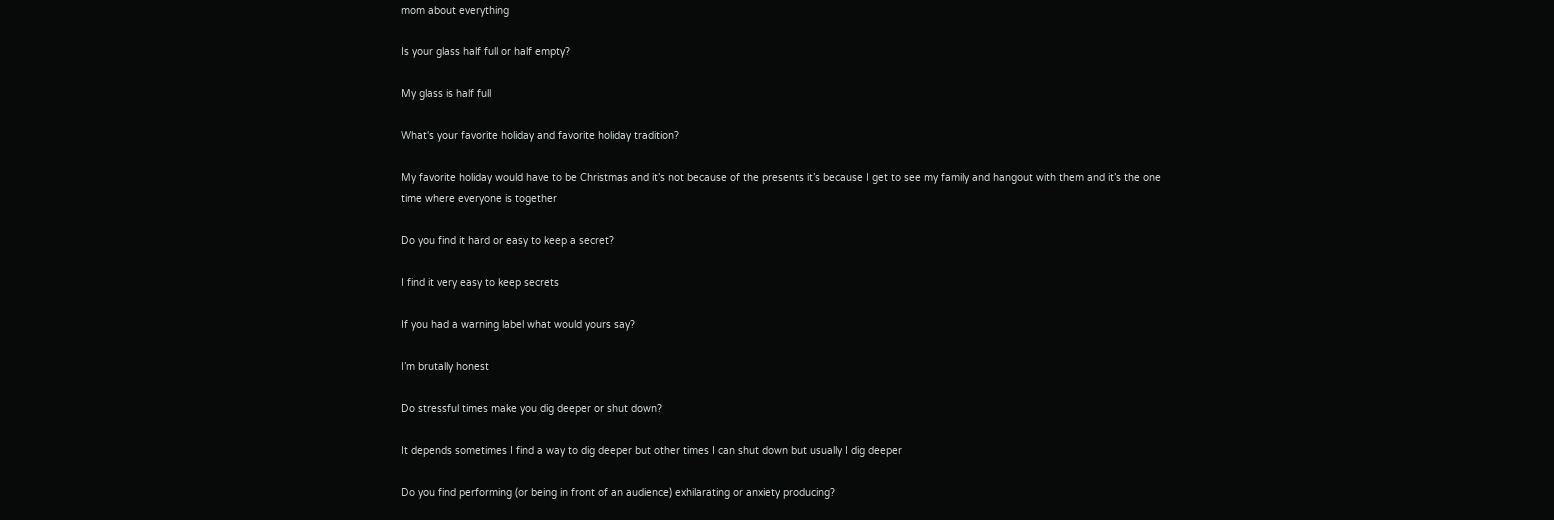mom about everything

Is your glass half full or half empty?

My glass is half full

What's your favorite holiday and favorite holiday tradition?

My favorite holiday would have to be Christmas and it’s not because of the presents it’s because I get to see my family and hangout with them and it’s the one time where everyone is together

Do you find it hard or easy to keep a secret?

I find it very easy to keep secrets

If you had a warning label what would yours say?

I’m brutally honest

Do stressful times make you dig deeper or shut down?

It depends sometimes I find a way to dig deeper but other times I can shut down but usually I dig deeper

Do you find performing (or being in front of an audience) exhilarating or anxiety producing?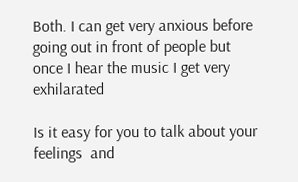Both. I can get very anxious before going out in front of people but once I hear the music I get very exhilarated

Is it easy for you to talk about your feelings  and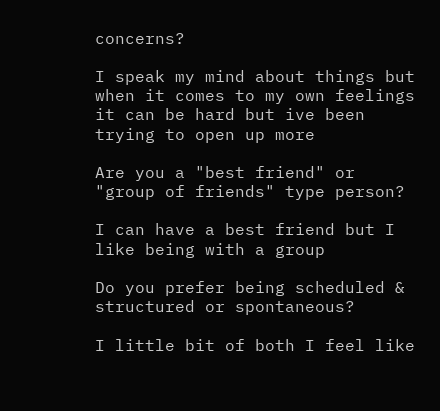concerns?

I speak my mind about things but when it comes to my own feelings it can be hard but ive been trying to open up more

Are you a "best friend" or "group of friends" type person?

I can have a best friend but I like being with a group

Do you prefer being scheduled & structured or spontaneous?

I little bit of both I feel like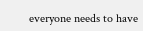everyone needs to have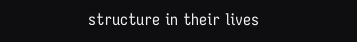structure in their lives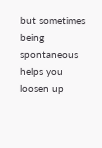but sometimes being spontaneous helps you loosen up